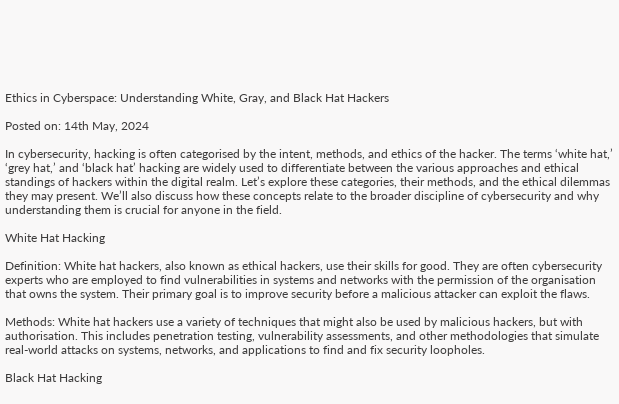Ethics in Cyberspace: Understanding White, Gray, and Black Hat Hackers

Posted on: 14th May, 2024

In cybersecurity, hacking is often categorised by the intent, methods, and ethics of the hacker. The terms ‘white hat,’ ‘grey hat,’ and ‘black hat’ hacking are widely used to differentiate between the various approaches and ethical standings of hackers within the digital realm. Let’s explore these categories, their methods, and the ethical dilemmas they may present. We’ll also discuss how these concepts relate to the broader discipline of cybersecurity and why understanding them is crucial for anyone in the field.

White Hat Hacking

Definition: White hat hackers, also known as ethical hackers, use their skills for good. They are often cybersecurity experts who are employed to find vulnerabilities in systems and networks with the permission of the organisation that owns the system. Their primary goal is to improve security before a malicious attacker can exploit the flaws.

Methods: White hat hackers use a variety of techniques that might also be used by malicious hackers, but with authorisation. This includes penetration testing, vulnerability assessments, and other methodologies that simulate real-world attacks on systems, networks, and applications to find and fix security loopholes.

Black Hat Hacking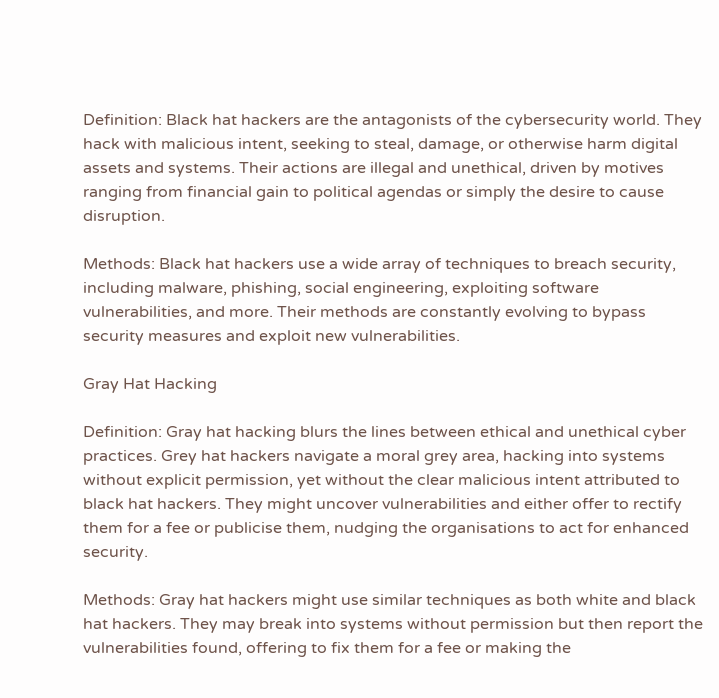Definition: Black hat hackers are the antagonists of the cybersecurity world. They hack with malicious intent, seeking to steal, damage, or otherwise harm digital assets and systems. Their actions are illegal and unethical, driven by motives ranging from financial gain to political agendas or simply the desire to cause disruption.

Methods: Black hat hackers use a wide array of techniques to breach security, including malware, phishing, social engineering, exploiting software vulnerabilities, and more. Their methods are constantly evolving to bypass security measures and exploit new vulnerabilities.

Gray Hat Hacking

Definition: Gray hat hacking blurs the lines between ethical and unethical cyber practices. Grey hat hackers navigate a moral grey area, hacking into systems without explicit permission, yet without the clear malicious intent attributed to black hat hackers. They might uncover vulnerabilities and either offer to rectify them for a fee or publicise them, nudging the organisations to act for enhanced security.

Methods: Gray hat hackers might use similar techniques as both white and black hat hackers. They may break into systems without permission but then report the vulnerabilities found, offering to fix them for a fee or making the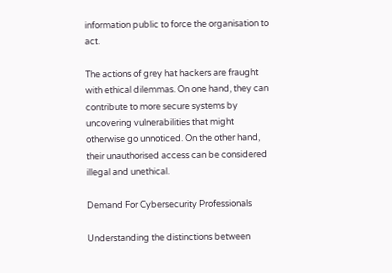information public to force the organisation to act.

The actions of grey hat hackers are fraught with ethical dilemmas. On one hand, they can contribute to more secure systems by uncovering vulnerabilities that might otherwise go unnoticed. On the other hand, their unauthorised access can be considered illegal and unethical.

Demand For Cybersecurity Professionals

Understanding the distinctions between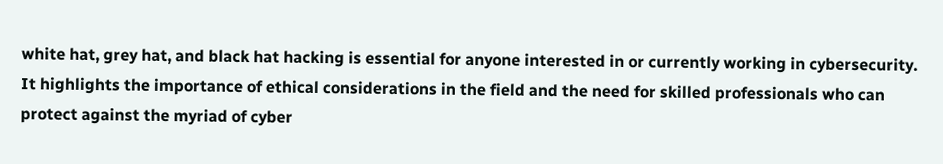white hat, grey hat, and black hat hacking is essential for anyone interested in or currently working in cybersecurity. It highlights the importance of ethical considerations in the field and the need for skilled professionals who can protect against the myriad of cyber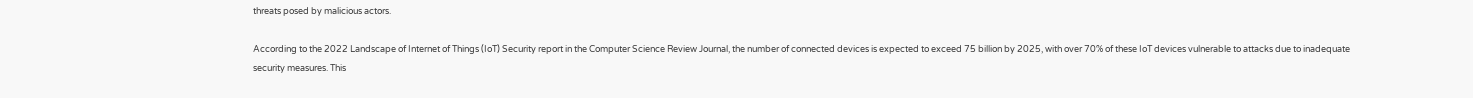threats posed by malicious actors.

According to the 2022 Landscape of Internet of Things (IoT) Security report in the Computer Science Review Journal, the number of connected devices is expected to exceed 75 billion by 2025, with over 70% of these IoT devices vulnerable to attacks due to inadequate security measures. This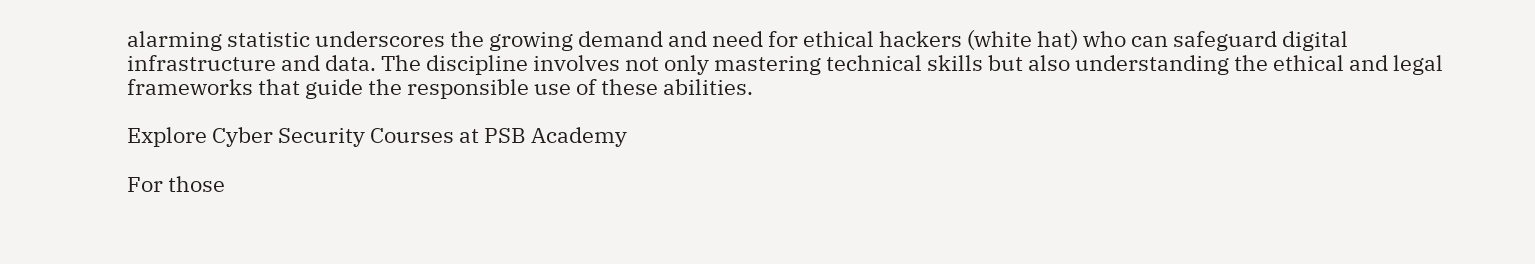alarming statistic underscores the growing demand and need for ethical hackers (white hat) who can safeguard digital infrastructure and data. The discipline involves not only mastering technical skills but also understanding the ethical and legal frameworks that guide the responsible use of these abilities.

Explore Cyber Security Courses at PSB Academy

For those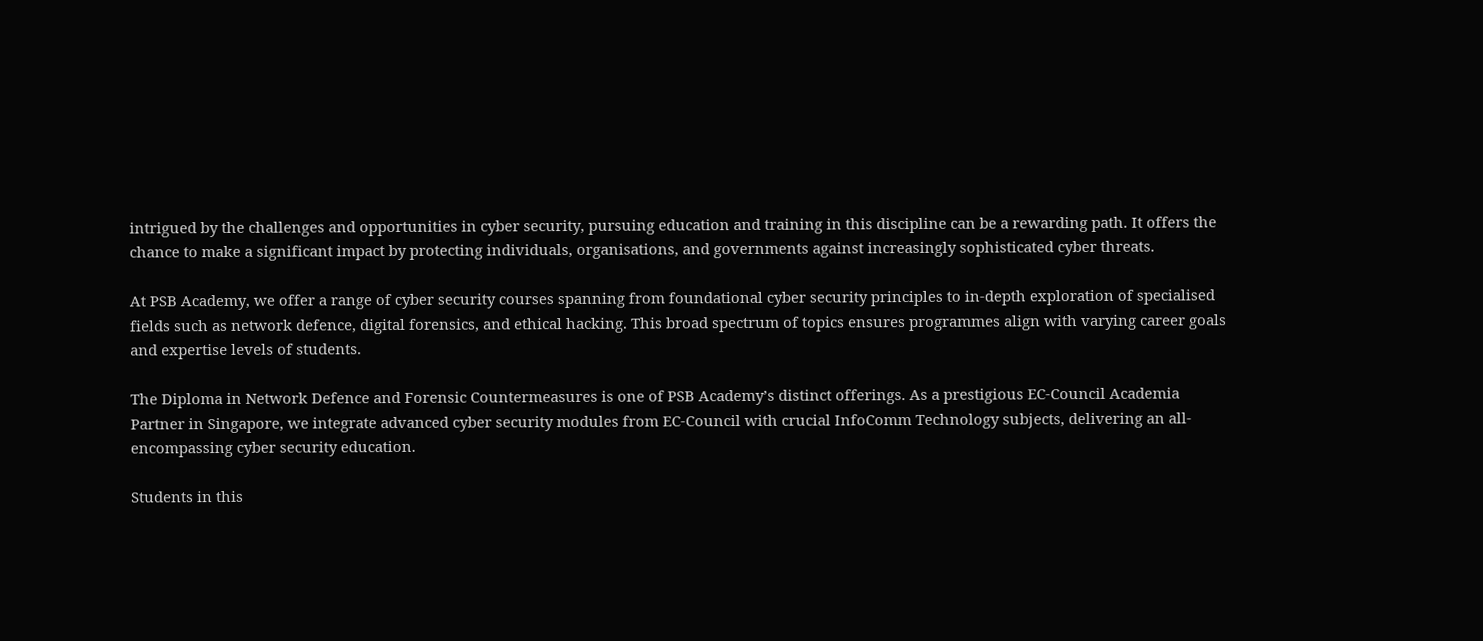intrigued by the challenges and opportunities in cyber security, pursuing education and training in this discipline can be a rewarding path. It offers the chance to make a significant impact by protecting individuals, organisations, and governments against increasingly sophisticated cyber threats.

At PSB Academy, we offer a range of cyber security courses spanning from foundational cyber security principles to in-depth exploration of specialised fields such as network defence, digital forensics, and ethical hacking. This broad spectrum of topics ensures programmes align with varying career goals and expertise levels of students.

The Diploma in Network Defence and Forensic Countermeasures is one of PSB Academy’s distinct offerings. As a prestigious EC-Council Academia Partner in Singapore, we integrate advanced cyber security modules from EC-Council with crucial InfoComm Technology subjects, delivering an all-encompassing cyber security education.

Students in this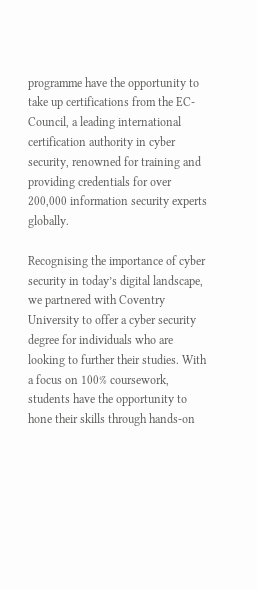programme have the opportunity to take up certifications from the EC-Council, a leading international certification authority in cyber security, renowned for training and providing credentials for over 200,000 information security experts globally.

Recognising the importance of cyber security in today’s digital landscape, we partnered with Coventry University to offer a cyber security degree for individuals who are looking to further their studies. With a focus on 100% coursework, students have the opportunity to hone their skills through hands-on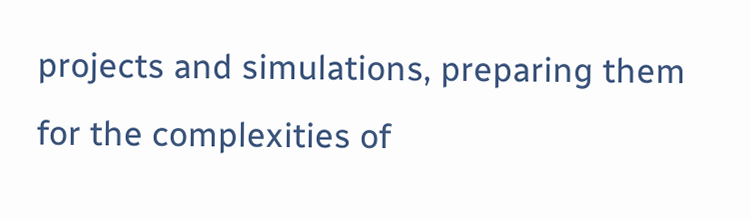projects and simulations, preparing them for the complexities of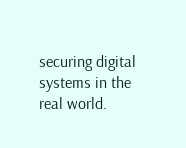securing digital systems in the real world.